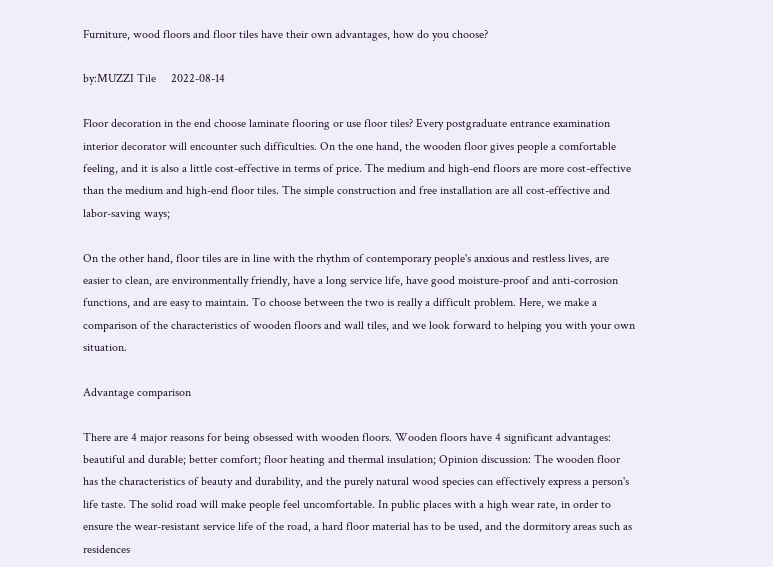Furniture, wood floors and floor tiles have their own advantages, how do you choose?

by:MUZZI Tile     2022-08-14

Floor decoration in the end choose laminate flooring or use floor tiles? Every postgraduate entrance examination interior decorator will encounter such difficulties. On the one hand, the wooden floor gives people a comfortable feeling, and it is also a little cost-effective in terms of price. The medium and high-end floors are more cost-effective than the medium and high-end floor tiles. The simple construction and free installation are all cost-effective and labor-saving ways;

On the other hand, floor tiles are in line with the rhythm of contemporary people's anxious and restless lives, are easier to clean, are environmentally friendly, have a long service life, have good moisture-proof and anti-corrosion functions, and are easy to maintain. To choose between the two is really a difficult problem. Here, we make a comparison of the characteristics of wooden floors and wall tiles, and we look forward to helping you with your own situation.

Advantage comparison

There are 4 major reasons for being obsessed with wooden floors. Wooden floors have 4 significant advantages: beautiful and durable; better comfort; floor heating and thermal insulation; Opinion discussion: The wooden floor has the characteristics of beauty and durability, and the purely natural wood species can effectively express a person's life taste. The solid road will make people feel uncomfortable. In public places with a high wear rate, in order to ensure the wear-resistant service life of the road, a hard floor material has to be used, and the dormitory areas such as residences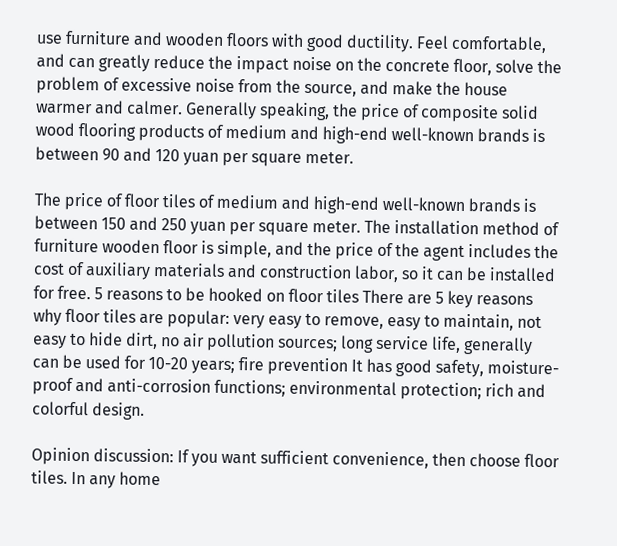use furniture and wooden floors with good ductility. Feel comfortable, and can greatly reduce the impact noise on the concrete floor, solve the problem of excessive noise from the source, and make the house warmer and calmer. Generally speaking, the price of composite solid wood flooring products of medium and high-end well-known brands is between 90 and 120 yuan per square meter.

The price of floor tiles of medium and high-end well-known brands is between 150 and 250 yuan per square meter. The installation method of furniture wooden floor is simple, and the price of the agent includes the cost of auxiliary materials and construction labor, so it can be installed for free. 5 reasons to be hooked on floor tiles There are 5 key reasons why floor tiles are popular: very easy to remove, easy to maintain, not easy to hide dirt, no air pollution sources; long service life, generally can be used for 10-20 years; fire prevention It has good safety, moisture-proof and anti-corrosion functions; environmental protection; rich and colorful design.

Opinion discussion: If you want sufficient convenience, then choose floor tiles. In any home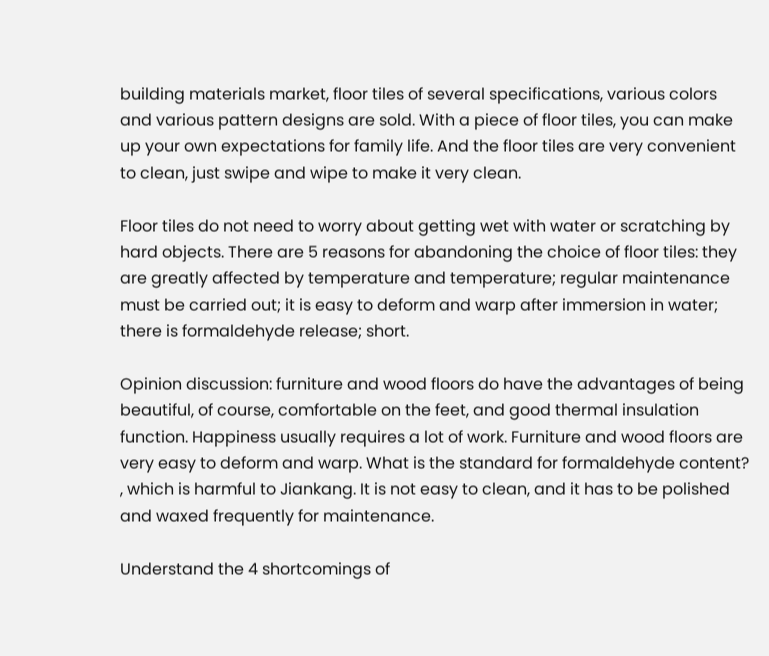building materials market, floor tiles of several specifications, various colors and various pattern designs are sold. With a piece of floor tiles, you can make up your own expectations for family life. And the floor tiles are very convenient to clean, just swipe and wipe to make it very clean.

Floor tiles do not need to worry about getting wet with water or scratching by hard objects. There are 5 reasons for abandoning the choice of floor tiles: they are greatly affected by temperature and temperature; regular maintenance must be carried out; it is easy to deform and warp after immersion in water; there is formaldehyde release; short.

Opinion discussion: furniture and wood floors do have the advantages of being beautiful, of course, comfortable on the feet, and good thermal insulation function. Happiness usually requires a lot of work. Furniture and wood floors are very easy to deform and warp. What is the standard for formaldehyde content? , which is harmful to Jiankang. It is not easy to clean, and it has to be polished and waxed frequently for maintenance.

Understand the 4 shortcomings of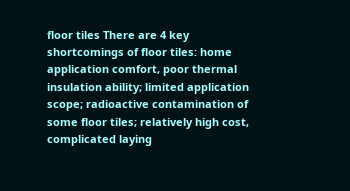floor tiles There are 4 key shortcomings of floor tiles: home application comfort, poor thermal insulation ability; limited application scope; radioactive contamination of some floor tiles; relatively high cost, complicated laying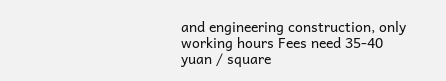and engineering construction, only working hours Fees need 35-40 yuan / square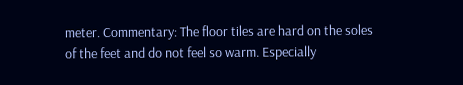meter. Commentary: The floor tiles are hard on the soles of the feet and do not feel so warm. Especially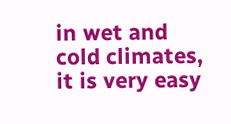in wet and cold climates, it is very easy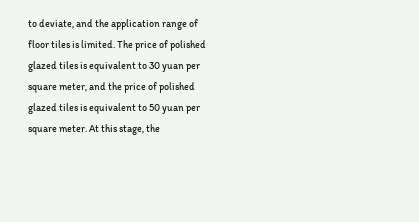to deviate, and the application range of floor tiles is limited. The price of polished glazed tiles is equivalent to 30 yuan per square meter, and the price of polished glazed tiles is equivalent to 50 yuan per square meter. At this stage, the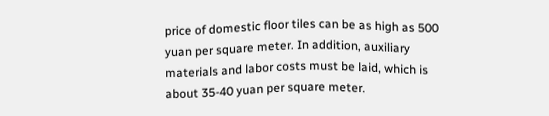price of domestic floor tiles can be as high as 500 yuan per square meter. In addition, auxiliary materials and labor costs must be laid, which is about 35-40 yuan per square meter.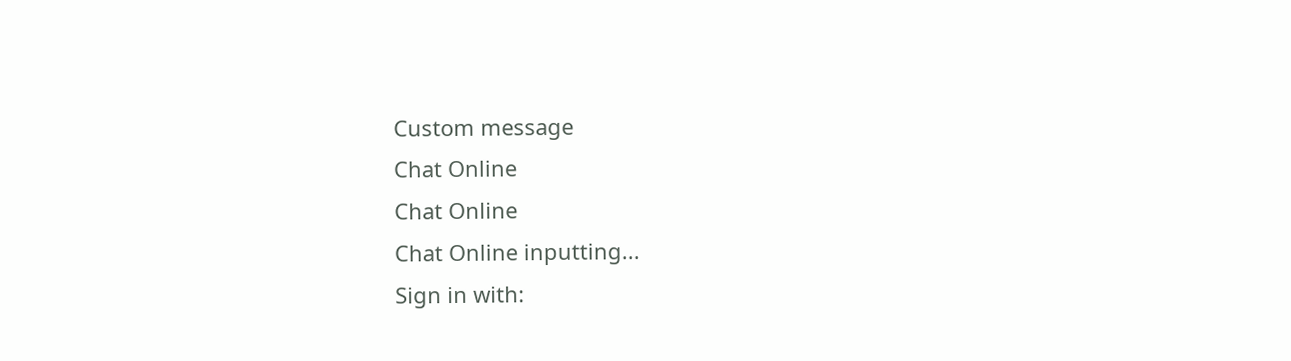Custom message
Chat Online
Chat Online
Chat Online inputting...
Sign in with: